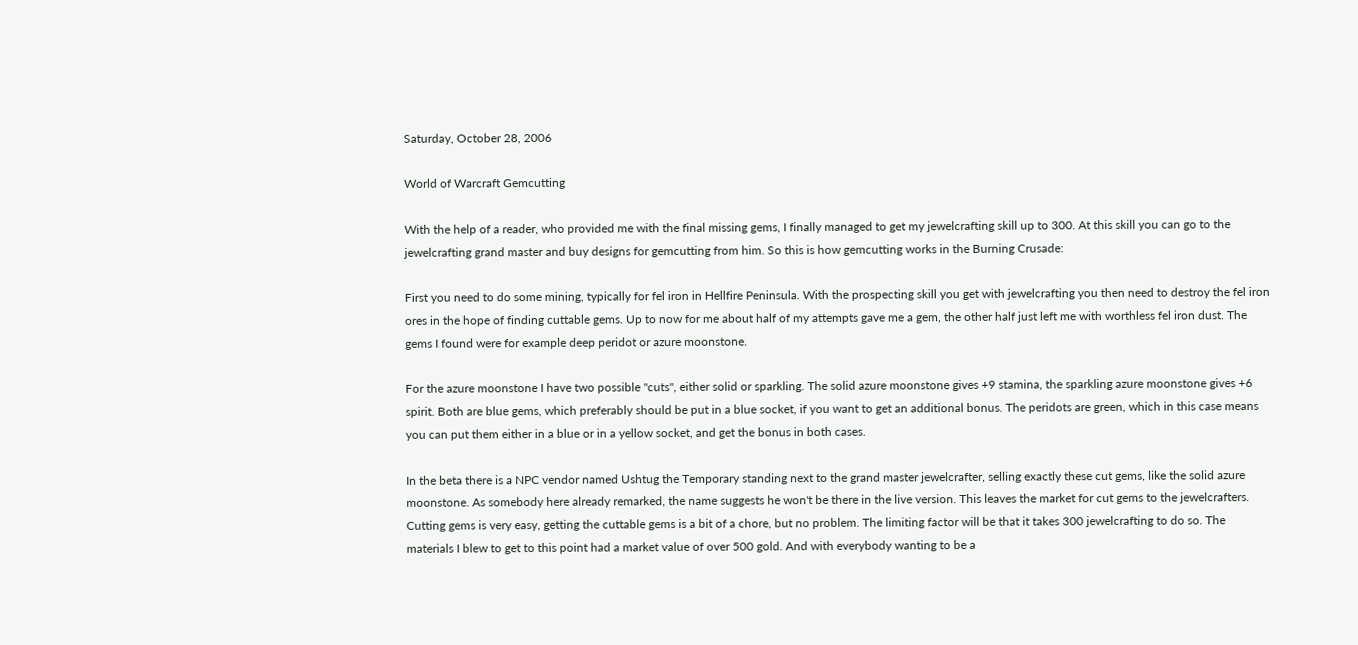Saturday, October 28, 2006

World of Warcraft Gemcutting

With the help of a reader, who provided me with the final missing gems, I finally managed to get my jewelcrafting skill up to 300. At this skill you can go to the jewelcrafting grand master and buy designs for gemcutting from him. So this is how gemcutting works in the Burning Crusade:

First you need to do some mining, typically for fel iron in Hellfire Peninsula. With the prospecting skill you get with jewelcrafting you then need to destroy the fel iron ores in the hope of finding cuttable gems. Up to now for me about half of my attempts gave me a gem, the other half just left me with worthless fel iron dust. The gems I found were for example deep peridot or azure moonstone.

For the azure moonstone I have two possible "cuts", either solid or sparkling. The solid azure moonstone gives +9 stamina, the sparkling azure moonstone gives +6 spirit. Both are blue gems, which preferably should be put in a blue socket, if you want to get an additional bonus. The peridots are green, which in this case means you can put them either in a blue or in a yellow socket, and get the bonus in both cases.

In the beta there is a NPC vendor named Ushtug the Temporary standing next to the grand master jewelcrafter, selling exactly these cut gems, like the solid azure moonstone. As somebody here already remarked, the name suggests he won't be there in the live version. This leaves the market for cut gems to the jewelcrafters. Cutting gems is very easy, getting the cuttable gems is a bit of a chore, but no problem. The limiting factor will be that it takes 300 jewelcrafting to do so. The materials I blew to get to this point had a market value of over 500 gold. And with everybody wanting to be a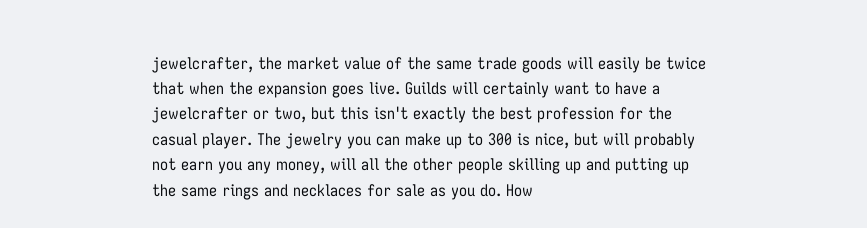jewelcrafter, the market value of the same trade goods will easily be twice that when the expansion goes live. Guilds will certainly want to have a jewelcrafter or two, but this isn't exactly the best profession for the casual player. The jewelry you can make up to 300 is nice, but will probably not earn you any money, will all the other people skilling up and putting up the same rings and necklaces for sale as you do. How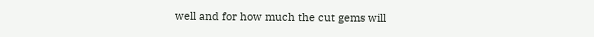well and for how much the cut gems will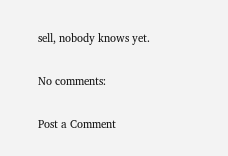sell, nobody knows yet.

No comments:

Post a Comment